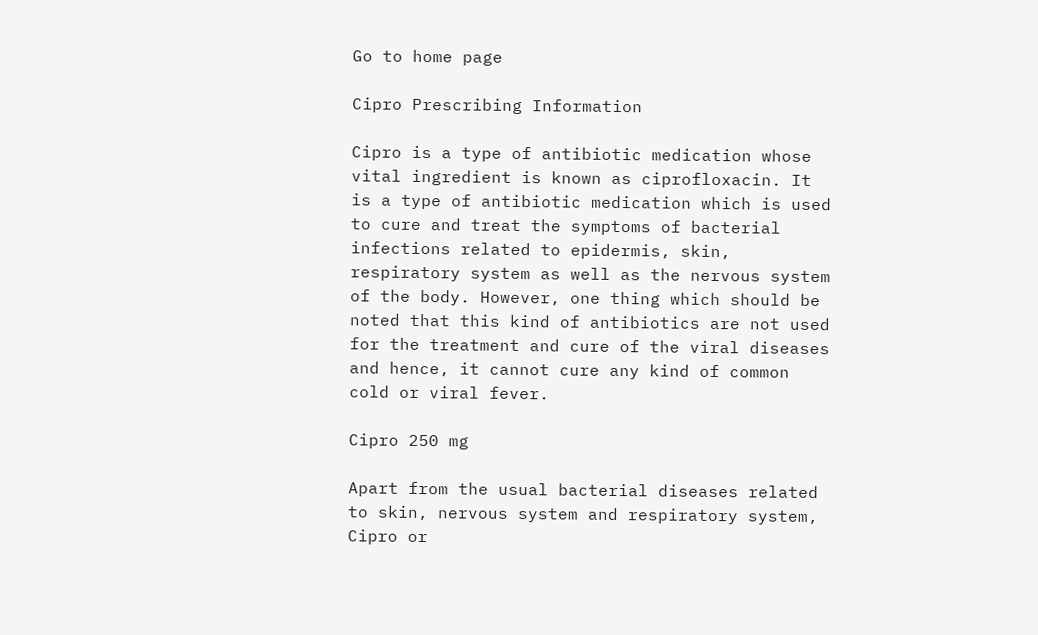Go to home page

Cipro Prescribing Information

Cipro is a type of antibiotic medication whose vital ingredient is known as ciprofloxacin. It is a type of antibiotic medication which is used to cure and treat the symptoms of bacterial infections related to epidermis, skin, respiratory system as well as the nervous system of the body. However, one thing which should be noted that this kind of antibiotics are not used for the treatment and cure of the viral diseases and hence, it cannot cure any kind of common cold or viral fever.

Cipro 250 mg

Apart from the usual bacterial diseases related to skin, nervous system and respiratory system, Cipro or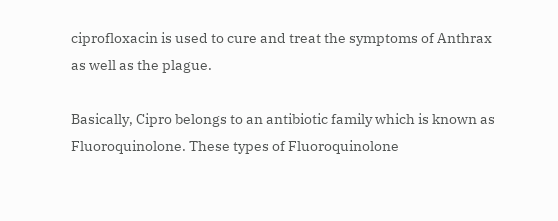ciprofloxacin is used to cure and treat the symptoms of Anthrax as well as the plague.

Basically, Cipro belongs to an antibiotic family which is known as Fluoroquinolone. These types of Fluoroquinolone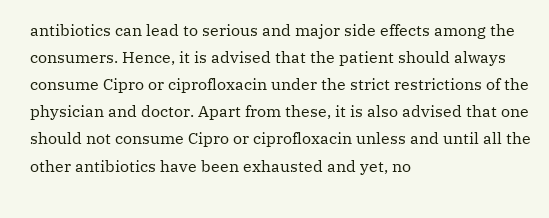antibiotics can lead to serious and major side effects among the consumers. Hence, it is advised that the patient should always consume Cipro or ciprofloxacin under the strict restrictions of the physician and doctor. Apart from these, it is also advised that one should not consume Cipro or ciprofloxacin unless and until all the other antibiotics have been exhausted and yet, no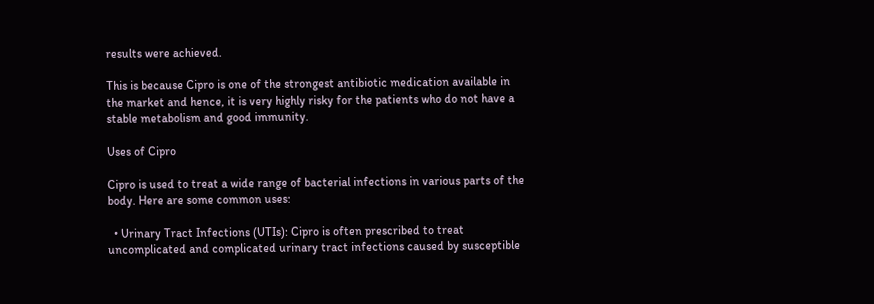results were achieved.

This is because Cipro is one of the strongest antibiotic medication available in the market and hence, it is very highly risky for the patients who do not have a stable metabolism and good immunity.

Uses of Cipro

Cipro is used to treat a wide range of bacterial infections in various parts of the body. Here are some common uses:

  • Urinary Tract Infections (UTIs): Cipro is often prescribed to treat uncomplicated and complicated urinary tract infections caused by susceptible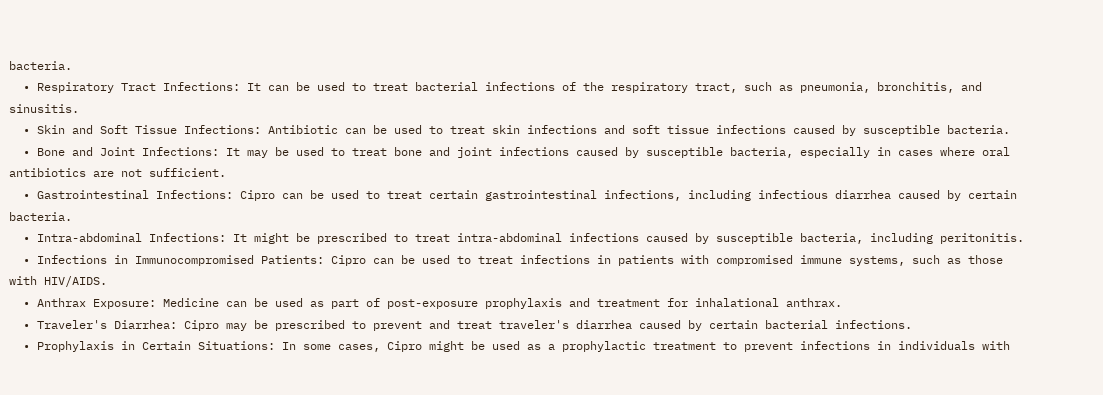bacteria.
  • Respiratory Tract Infections: It can be used to treat bacterial infections of the respiratory tract, such as pneumonia, bronchitis, and sinusitis.
  • Skin and Soft Tissue Infections: Antibiotic can be used to treat skin infections and soft tissue infections caused by susceptible bacteria.
  • Bone and Joint Infections: It may be used to treat bone and joint infections caused by susceptible bacteria, especially in cases where oral antibiotics are not sufficient.
  • Gastrointestinal Infections: Cipro can be used to treat certain gastrointestinal infections, including infectious diarrhea caused by certain bacteria.
  • Intra-abdominal Infections: It might be prescribed to treat intra-abdominal infections caused by susceptible bacteria, including peritonitis.
  • Infections in Immunocompromised Patients: Cipro can be used to treat infections in patients with compromised immune systems, such as those with HIV/AIDS.
  • Anthrax Exposure: Medicine can be used as part of post-exposure prophylaxis and treatment for inhalational anthrax.
  • Traveler's Diarrhea: Cipro may be prescribed to prevent and treat traveler's diarrhea caused by certain bacterial infections.
  • Prophylaxis in Certain Situations: In some cases, Cipro might be used as a prophylactic treatment to prevent infections in individuals with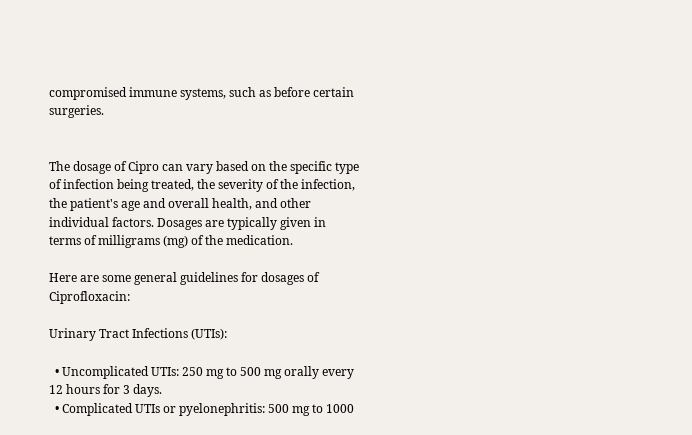compromised immune systems, such as before certain surgeries.


The dosage of Cipro can vary based on the specific type of infection being treated, the severity of the infection, the patient's age and overall health, and other individual factors. Dosages are typically given in terms of milligrams (mg) of the medication.

Here are some general guidelines for dosages of Ciprofloxacin:

Urinary Tract Infections (UTIs):

  • Uncomplicated UTIs: 250 mg to 500 mg orally every 12 hours for 3 days.
  • Complicated UTIs or pyelonephritis: 500 mg to 1000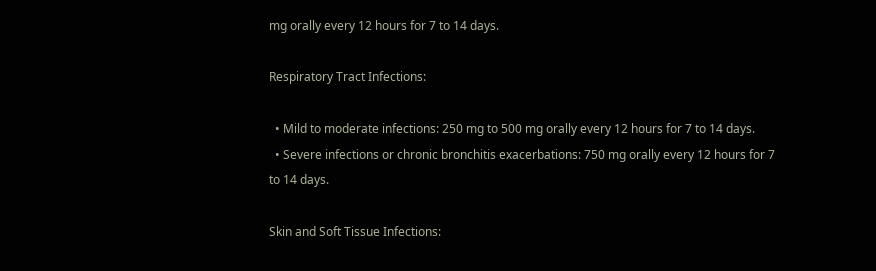mg orally every 12 hours for 7 to 14 days.

Respiratory Tract Infections:

  • Mild to moderate infections: 250 mg to 500 mg orally every 12 hours for 7 to 14 days.
  • Severe infections or chronic bronchitis exacerbations: 750 mg orally every 12 hours for 7 to 14 days.

Skin and Soft Tissue Infections: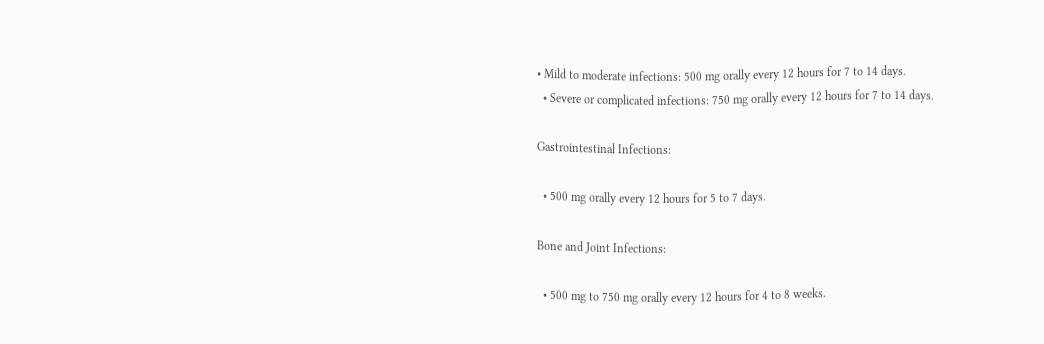• Mild to moderate infections: 500 mg orally every 12 hours for 7 to 14 days.
  • Severe or complicated infections: 750 mg orally every 12 hours for 7 to 14 days.

Gastrointestinal Infections:

  • 500 mg orally every 12 hours for 5 to 7 days.

Bone and Joint Infections:

  • 500 mg to 750 mg orally every 12 hours for 4 to 8 weeks.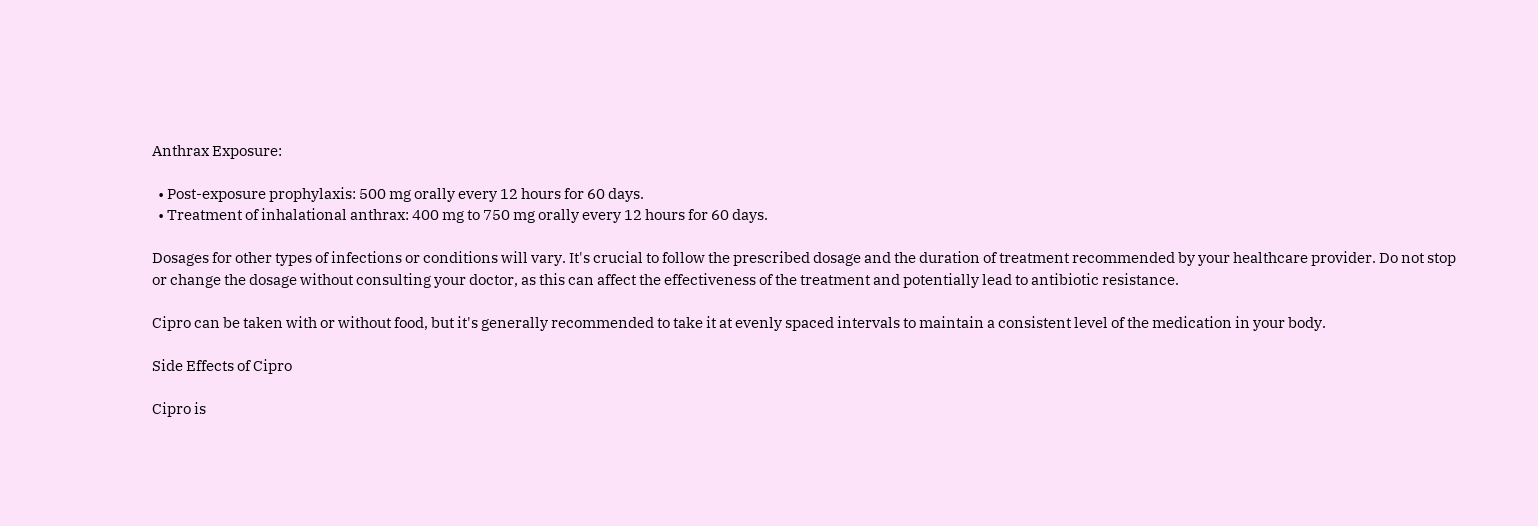Anthrax Exposure:

  • Post-exposure prophylaxis: 500 mg orally every 12 hours for 60 days.
  • Treatment of inhalational anthrax: 400 mg to 750 mg orally every 12 hours for 60 days.

Dosages for other types of infections or conditions will vary. It's crucial to follow the prescribed dosage and the duration of treatment recommended by your healthcare provider. Do not stop or change the dosage without consulting your doctor, as this can affect the effectiveness of the treatment and potentially lead to antibiotic resistance.

Cipro can be taken with or without food, but it's generally recommended to take it at evenly spaced intervals to maintain a consistent level of the medication in your body.

Side Effects of Cipro

Cipro is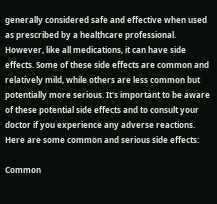generally considered safe and effective when used as prescribed by a healthcare professional. However, like all medications, it can have side effects. Some of these side effects are common and relatively mild, while others are less common but potentially more serious. It's important to be aware of these potential side effects and to consult your doctor if you experience any adverse reactions. Here are some common and serious side effects:

Common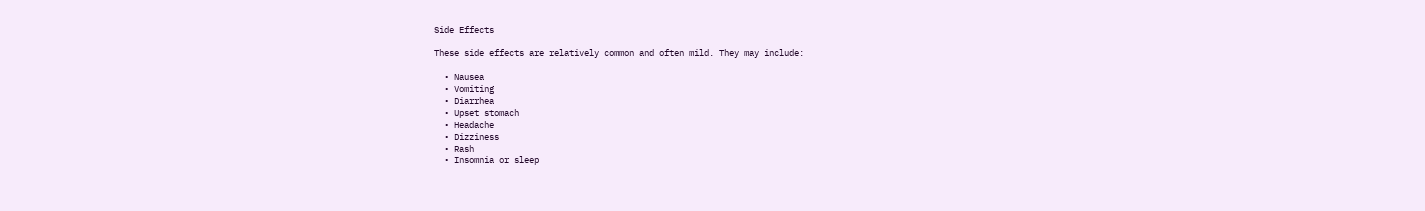Side Effects

These side effects are relatively common and often mild. They may include:

  • Nausea
  • Vomiting
  • Diarrhea
  • Upset stomach
  • Headache
  • Dizziness
  • Rash
  • Insomnia or sleep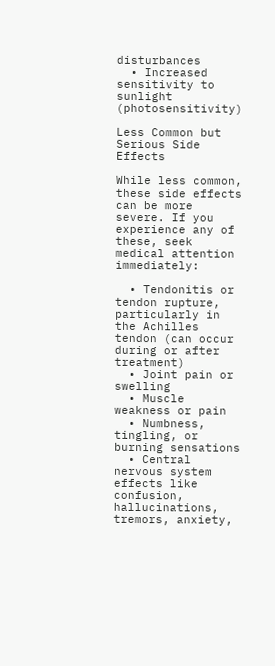disturbances
  • Increased sensitivity to sunlight (photosensitivity)

Less Common but Serious Side Effects

While less common, these side effects can be more severe. If you experience any of these, seek medical attention immediately:

  • Tendonitis or tendon rupture, particularly in the Achilles tendon (can occur during or after treatment)
  • Joint pain or swelling
  • Muscle weakness or pain
  • Numbness, tingling, or burning sensations
  • Central nervous system effects like confusion, hallucinations, tremors, anxiety,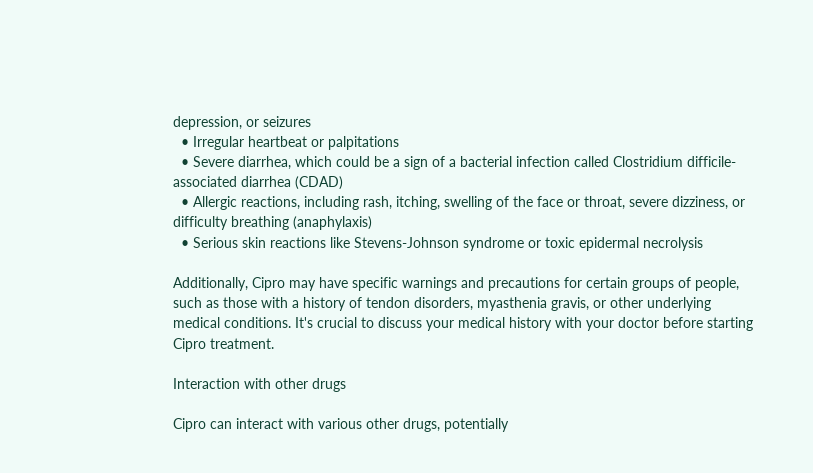depression, or seizures
  • Irregular heartbeat or palpitations
  • Severe diarrhea, which could be a sign of a bacterial infection called Clostridium difficile-associated diarrhea (CDAD)
  • Allergic reactions, including rash, itching, swelling of the face or throat, severe dizziness, or difficulty breathing (anaphylaxis)
  • Serious skin reactions like Stevens-Johnson syndrome or toxic epidermal necrolysis

Additionally, Cipro may have specific warnings and precautions for certain groups of people, such as those with a history of tendon disorders, myasthenia gravis, or other underlying medical conditions. It's crucial to discuss your medical history with your doctor before starting Cipro treatment.

Interaction with other drugs

Cipro can interact with various other drugs, potentially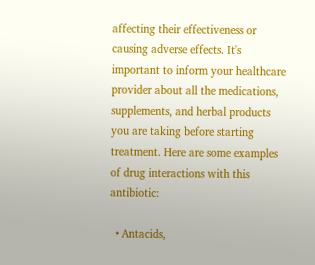affecting their effectiveness or causing adverse effects. It's important to inform your healthcare provider about all the medications, supplements, and herbal products you are taking before starting treatment. Here are some examples of drug interactions with this antibiotic:

  • Antacids,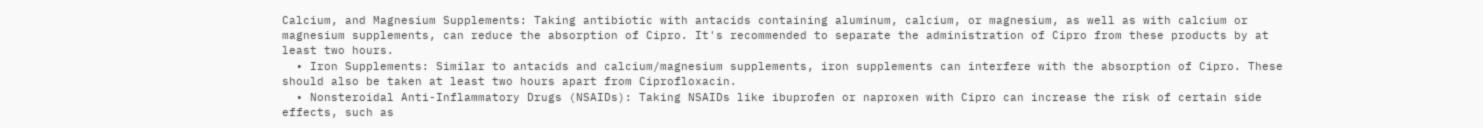Calcium, and Magnesium Supplements: Taking antibiotic with antacids containing aluminum, calcium, or magnesium, as well as with calcium or magnesium supplements, can reduce the absorption of Cipro. It's recommended to separate the administration of Cipro from these products by at least two hours.
  • Iron Supplements: Similar to antacids and calcium/magnesium supplements, iron supplements can interfere with the absorption of Cipro. These should also be taken at least two hours apart from Ciprofloxacin.
  • Nonsteroidal Anti-Inflammatory Drugs (NSAIDs): Taking NSAIDs like ibuprofen or naproxen with Cipro can increase the risk of certain side effects, such as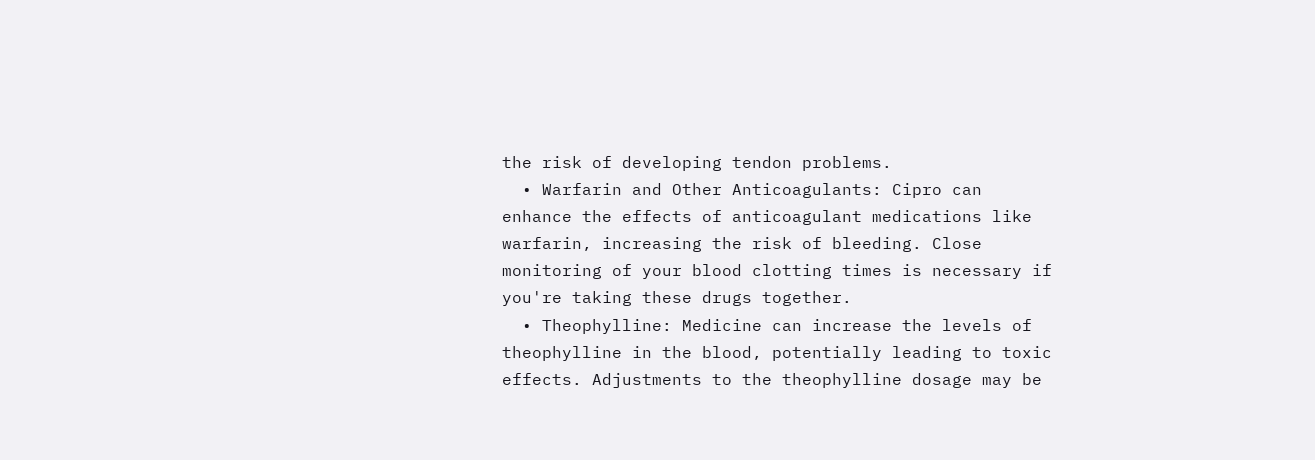the risk of developing tendon problems.
  • Warfarin and Other Anticoagulants: Cipro can enhance the effects of anticoagulant medications like warfarin, increasing the risk of bleeding. Close monitoring of your blood clotting times is necessary if you're taking these drugs together.
  • Theophylline: Medicine can increase the levels of theophylline in the blood, potentially leading to toxic effects. Adjustments to the theophylline dosage may be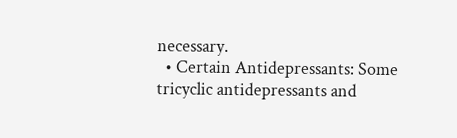necessary.
  • Certain Antidepressants: Some tricyclic antidepressants and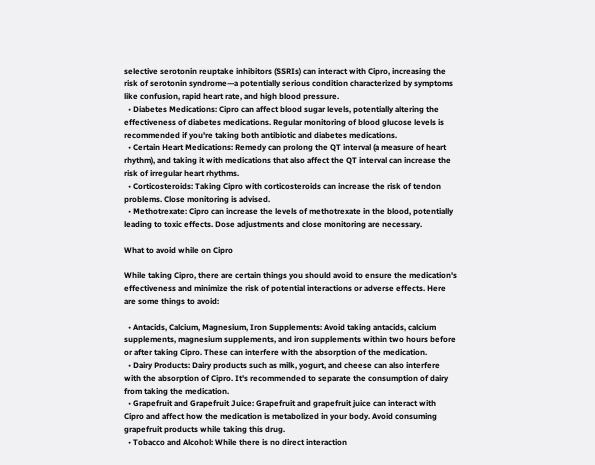selective serotonin reuptake inhibitors (SSRIs) can interact with Cipro, increasing the risk of serotonin syndrome—a potentially serious condition characterized by symptoms like confusion, rapid heart rate, and high blood pressure.
  • Diabetes Medications: Cipro can affect blood sugar levels, potentially altering the effectiveness of diabetes medications. Regular monitoring of blood glucose levels is recommended if you're taking both antibiotic and diabetes medications.
  • Certain Heart Medications: Remedy can prolong the QT interval (a measure of heart rhythm), and taking it with medications that also affect the QT interval can increase the risk of irregular heart rhythms.
  • Corticosteroids: Taking Cipro with corticosteroids can increase the risk of tendon problems. Close monitoring is advised.
  • Methotrexate: Cipro can increase the levels of methotrexate in the blood, potentially leading to toxic effects. Dose adjustments and close monitoring are necessary.

What to avoid while on Cipro

While taking Cipro, there are certain things you should avoid to ensure the medication's effectiveness and minimize the risk of potential interactions or adverse effects. Here are some things to avoid:

  • Antacids, Calcium, Magnesium, Iron Supplements: Avoid taking antacids, calcium supplements, magnesium supplements, and iron supplements within two hours before or after taking Cipro. These can interfere with the absorption of the medication.
  • Dairy Products: Dairy products such as milk, yogurt, and cheese can also interfere with the absorption of Cipro. It's recommended to separate the consumption of dairy from taking the medication.
  • Grapefruit and Grapefruit Juice: Grapefruit and grapefruit juice can interact with Cipro and affect how the medication is metabolized in your body. Avoid consuming grapefruit products while taking this drug.
  • Tobacco and Alcohol: While there is no direct interaction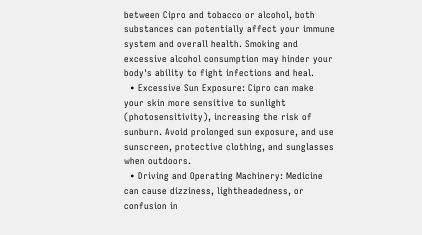between Cipro and tobacco or alcohol, both substances can potentially affect your immune system and overall health. Smoking and excessive alcohol consumption may hinder your body's ability to fight infections and heal.
  • Excessive Sun Exposure: Cipro can make your skin more sensitive to sunlight (photosensitivity), increasing the risk of sunburn. Avoid prolonged sun exposure, and use sunscreen, protective clothing, and sunglasses when outdoors.
  • Driving and Operating Machinery: Medicine can cause dizziness, lightheadedness, or confusion in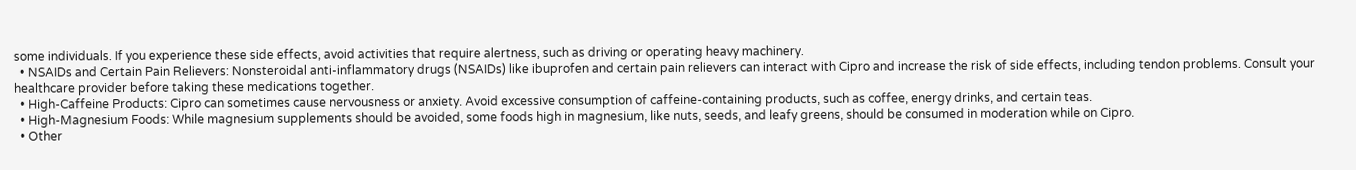some individuals. If you experience these side effects, avoid activities that require alertness, such as driving or operating heavy machinery.
  • NSAIDs and Certain Pain Relievers: Nonsteroidal anti-inflammatory drugs (NSAIDs) like ibuprofen and certain pain relievers can interact with Cipro and increase the risk of side effects, including tendon problems. Consult your healthcare provider before taking these medications together.
  • High-Caffeine Products: Cipro can sometimes cause nervousness or anxiety. Avoid excessive consumption of caffeine-containing products, such as coffee, energy drinks, and certain teas.
  • High-Magnesium Foods: While magnesium supplements should be avoided, some foods high in magnesium, like nuts, seeds, and leafy greens, should be consumed in moderation while on Cipro.
  • Other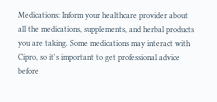Medications: Inform your healthcare provider about all the medications, supplements, and herbal products you are taking. Some medications may interact with Cipro, so it's important to get professional advice before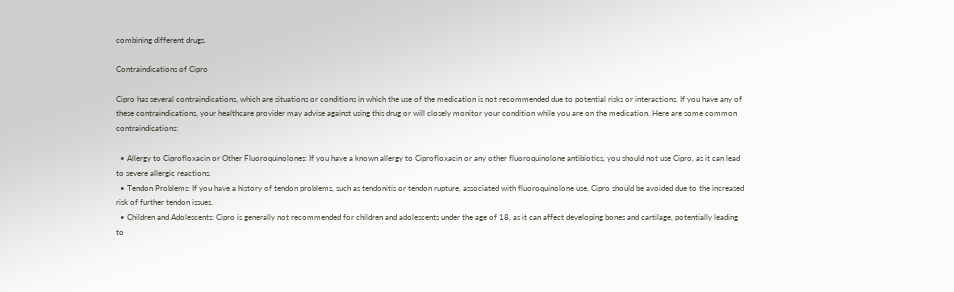combining different drugs.

Contraindications of Cipro

Cipro has several contraindications, which are situations or conditions in which the use of the medication is not recommended due to potential risks or interactions. If you have any of these contraindications, your healthcare provider may advise against using this drug or will closely monitor your condition while you are on the medication. Here are some common contraindications:

  • Allergy to Ciprofloxacin or Other Fluoroquinolones: If you have a known allergy to Ciprofloxacin or any other fluoroquinolone antibiotics, you should not use Cipro, as it can lead to severe allergic reactions.
  • Tendon Problems: If you have a history of tendon problems, such as tendonitis or tendon rupture, associated with fluoroquinolone use, Cipro should be avoided due to the increased risk of further tendon issues.
  • Children and Adolescents: Cipro is generally not recommended for children and adolescents under the age of 18, as it can affect developing bones and cartilage, potentially leading to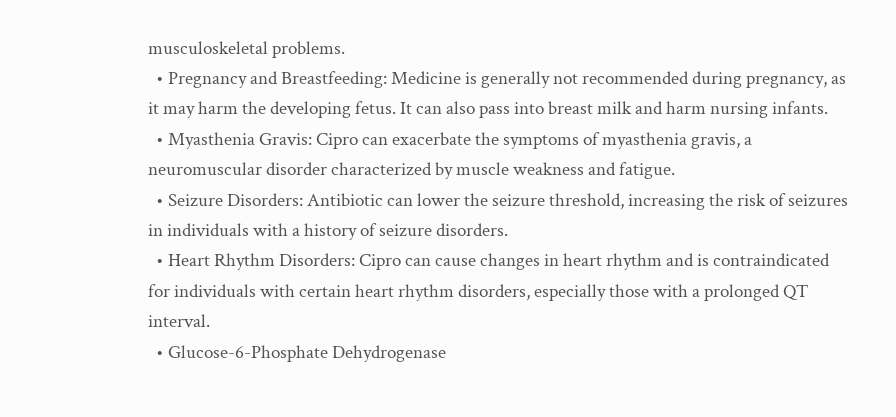musculoskeletal problems.
  • Pregnancy and Breastfeeding: Medicine is generally not recommended during pregnancy, as it may harm the developing fetus. It can also pass into breast milk and harm nursing infants.
  • Myasthenia Gravis: Cipro can exacerbate the symptoms of myasthenia gravis, a neuromuscular disorder characterized by muscle weakness and fatigue.
  • Seizure Disorders: Antibiotic can lower the seizure threshold, increasing the risk of seizures in individuals with a history of seizure disorders.
  • Heart Rhythm Disorders: Cipro can cause changes in heart rhythm and is contraindicated for individuals with certain heart rhythm disorders, especially those with a prolonged QT interval.
  • Glucose-6-Phosphate Dehydrogenase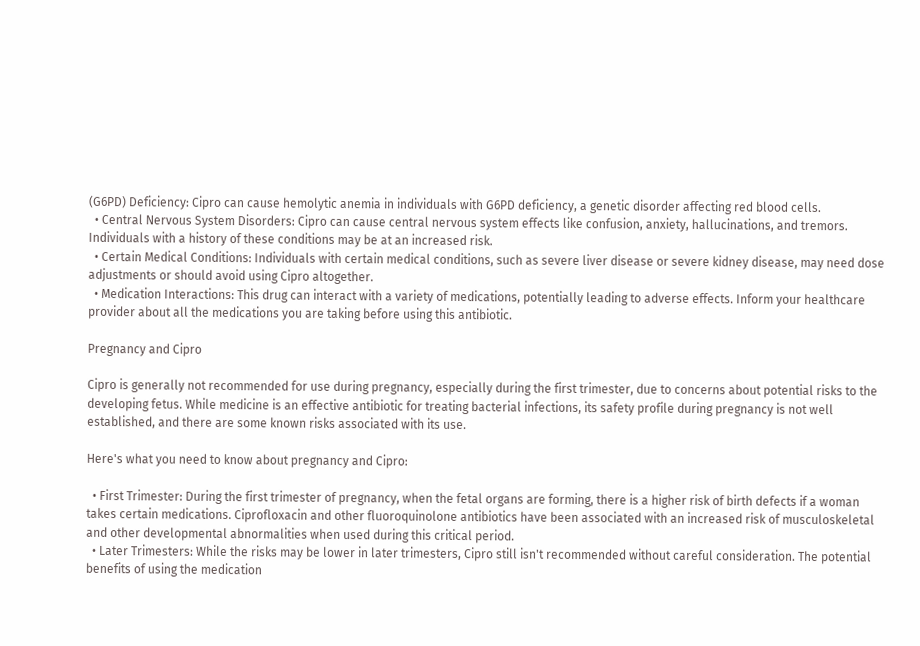(G6PD) Deficiency: Cipro can cause hemolytic anemia in individuals with G6PD deficiency, a genetic disorder affecting red blood cells.
  • Central Nervous System Disorders: Cipro can cause central nervous system effects like confusion, anxiety, hallucinations, and tremors. Individuals with a history of these conditions may be at an increased risk.
  • Certain Medical Conditions: Individuals with certain medical conditions, such as severe liver disease or severe kidney disease, may need dose adjustments or should avoid using Cipro altogether.
  • Medication Interactions: This drug can interact with a variety of medications, potentially leading to adverse effects. Inform your healthcare provider about all the medications you are taking before using this antibiotic.

Pregnancy and Cipro

Cipro is generally not recommended for use during pregnancy, especially during the first trimester, due to concerns about potential risks to the developing fetus. While medicine is an effective antibiotic for treating bacterial infections, its safety profile during pregnancy is not well established, and there are some known risks associated with its use.

Here's what you need to know about pregnancy and Cipro:

  • First Trimester: During the first trimester of pregnancy, when the fetal organs are forming, there is a higher risk of birth defects if a woman takes certain medications. Ciprofloxacin and other fluoroquinolone antibiotics have been associated with an increased risk of musculoskeletal and other developmental abnormalities when used during this critical period.
  • Later Trimesters: While the risks may be lower in later trimesters, Cipro still isn't recommended without careful consideration. The potential benefits of using the medication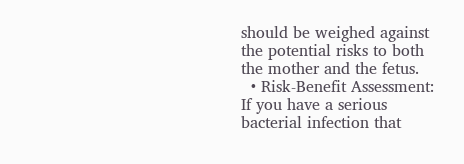should be weighed against the potential risks to both the mother and the fetus.
  • Risk-Benefit Assessment: If you have a serious bacterial infection that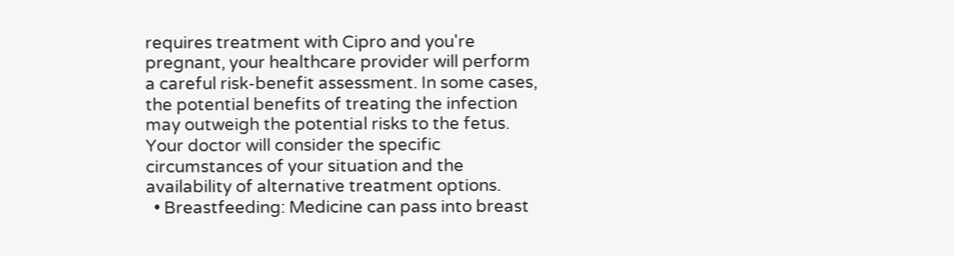requires treatment with Cipro and you're pregnant, your healthcare provider will perform a careful risk-benefit assessment. In some cases, the potential benefits of treating the infection may outweigh the potential risks to the fetus. Your doctor will consider the specific circumstances of your situation and the availability of alternative treatment options.
  • Breastfeeding: Medicine can pass into breast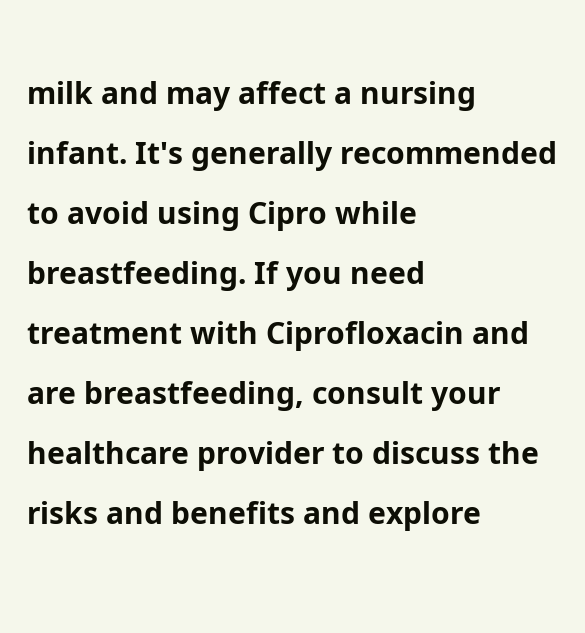milk and may affect a nursing infant. It's generally recommended to avoid using Cipro while breastfeeding. If you need treatment with Ciprofloxacin and are breastfeeding, consult your healthcare provider to discuss the risks and benefits and explore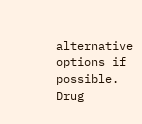alternative options if possible.
Drug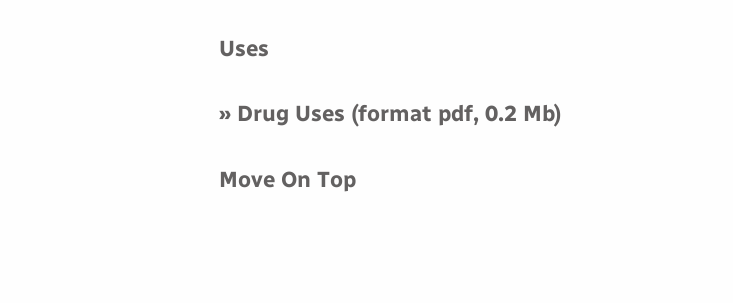Uses

» Drug Uses (format pdf, 0.2 Mb)

Move On Top